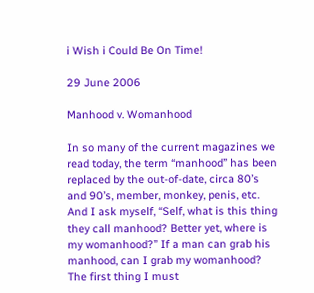i Wish i Could Be On Time!

29 June 2006

Manhood v. Womanhood

In so many of the current magazines we read today, the term “manhood” has been replaced by the out-of-date, circa 80’s and 90’s, member, monkey, penis, etc. And I ask myself, “Self, what is this thing they call manhood? Better yet, where is my womanhood?” If a man can grab his manhood, can I grab my womanhood? The first thing I must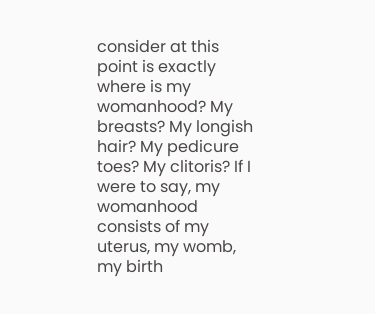consider at this point is exactly where is my womanhood? My breasts? My longish hair? My pedicure toes? My clitoris? If I were to say, my womanhood consists of my uterus, my womb, my birth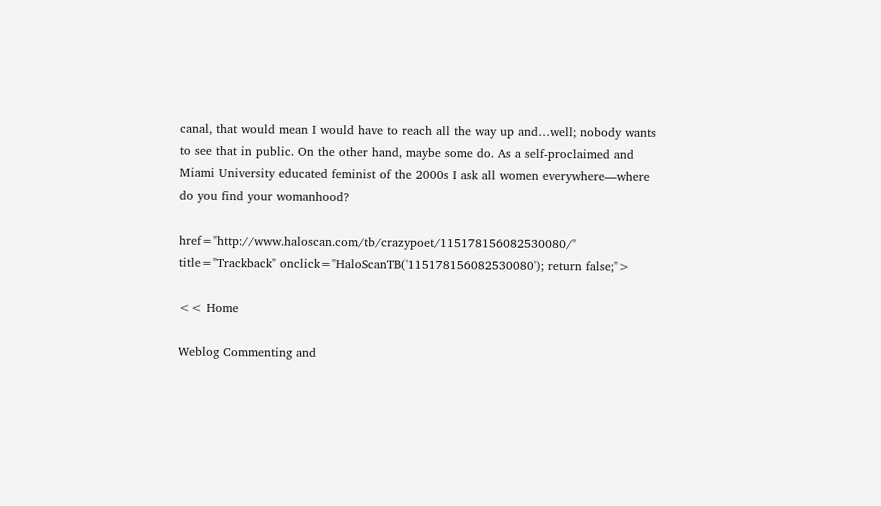canal, that would mean I would have to reach all the way up and…well; nobody wants to see that in public. On the other hand, maybe some do. As a self-proclaimed and Miami University educated feminist of the 2000s I ask all women everywhere—where do you find your womanhood?

href="http://www.haloscan.com/tb/crazypoet/115178156082530080/" title="Trackback" onclick="HaloScanTB('115178156082530080'); return false;">

<< Home

Weblog Commenting and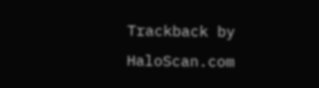Trackback by HaloScan.com